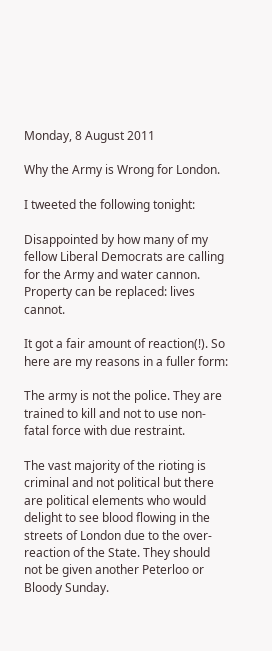Monday, 8 August 2011

Why the Army is Wrong for London.

I tweeted the following tonight:

Disappointed by how many of my fellow Liberal Democrats are calling for the Army and water cannon. Property can be replaced: lives cannot.

It got a fair amount of reaction(!). So here are my reasons in a fuller form:

The army is not the police. They are trained to kill and not to use non-fatal force with due restraint.

The vast majority of the rioting is criminal and not political but there are political elements who would delight to see blood flowing in the streets of London due to the over-reaction of the State. They should not be given another Peterloo or Bloody Sunday.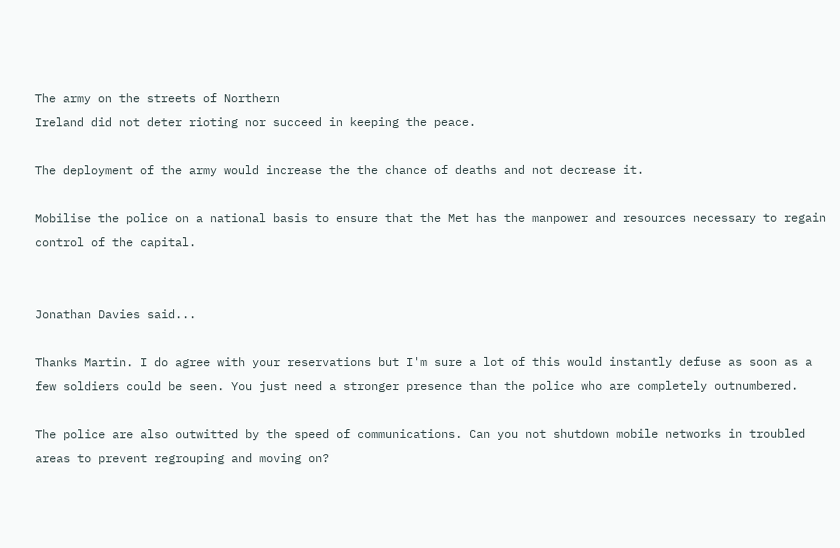The army on the streets of Northern
Ireland did not deter rioting nor succeed in keeping the peace.

The deployment of the army would increase the the chance of deaths and not decrease it.

Mobilise the police on a national basis to ensure that the Met has the manpower and resources necessary to regain control of the capital.


Jonathan Davies said...

Thanks Martin. I do agree with your reservations but I'm sure a lot of this would instantly defuse as soon as a few soldiers could be seen. You just need a stronger presence than the police who are completely outnumbered.

The police are also outwitted by the speed of communications. Can you not shutdown mobile networks in troubled areas to prevent regrouping and moving on?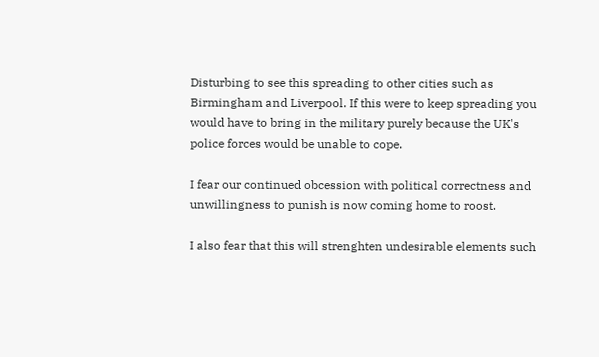Disturbing to see this spreading to other cities such as Birmingham and Liverpool. If this were to keep spreading you would have to bring in the military purely because the UK's police forces would be unable to cope.

I fear our continued obcession with political correctness and unwillingness to punish is now coming home to roost.

I also fear that this will strenghten undesirable elements such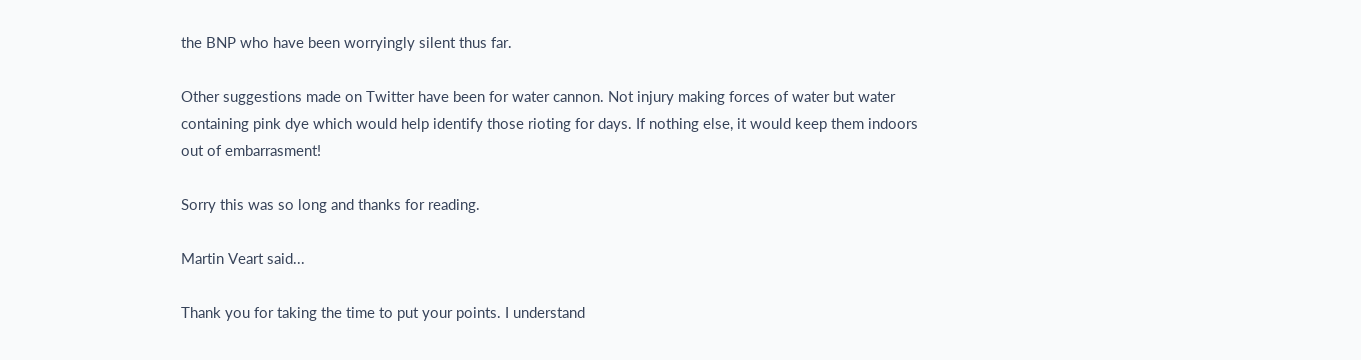the BNP who have been worryingly silent thus far.

Other suggestions made on Twitter have been for water cannon. Not injury making forces of water but water containing pink dye which would help identify those rioting for days. If nothing else, it would keep them indoors out of embarrasment!

Sorry this was so long and thanks for reading.

Martin Veart said...

Thank you for taking the time to put your points. I understand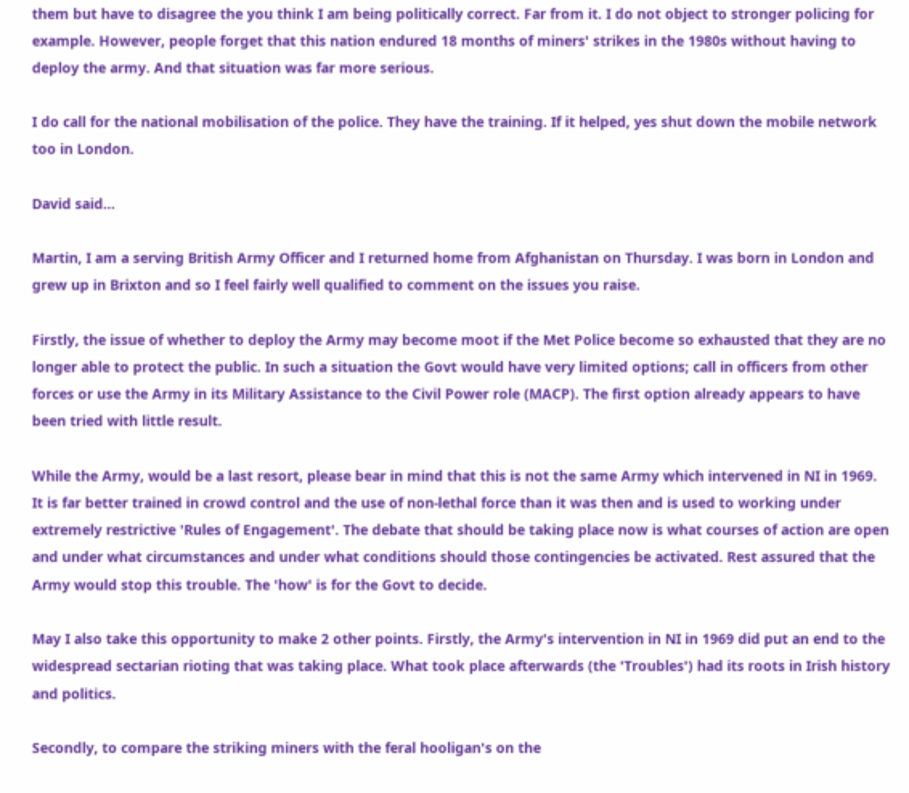them but have to disagree the you think I am being politically correct. Far from it. I do not object to stronger policing for example. However, people forget that this nation endured 18 months of miners' strikes in the 1980s without having to deploy the army. And that situation was far more serious.

I do call for the national mobilisation of the police. They have the training. If it helped, yes shut down the mobile network too in London.

David said...

Martin, I am a serving British Army Officer and I returned home from Afghanistan on Thursday. I was born in London and grew up in Brixton and so I feel fairly well qualified to comment on the issues you raise.

Firstly, the issue of whether to deploy the Army may become moot if the Met Police become so exhausted that they are no longer able to protect the public. In such a situation the Govt would have very limited options; call in officers from other forces or use the Army in its Military Assistance to the Civil Power role (MACP). The first option already appears to have been tried with little result.

While the Army, would be a last resort, please bear in mind that this is not the same Army which intervened in NI in 1969. It is far better trained in crowd control and the use of non-lethal force than it was then and is used to working under extremely restrictive 'Rules of Engagement'. The debate that should be taking place now is what courses of action are open and under what circumstances and under what conditions should those contingencies be activated. Rest assured that the Army would stop this trouble. The 'how' is for the Govt to decide.

May I also take this opportunity to make 2 other points. Firstly, the Army's intervention in NI in 1969 did put an end to the widespread sectarian rioting that was taking place. What took place afterwards (the 'Troubles') had its roots in Irish history and politics.

Secondly, to compare the striking miners with the feral hooligan's on the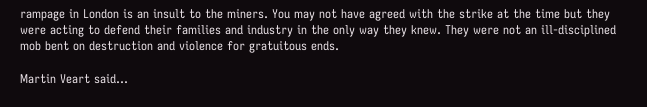rampage in London is an insult to the miners. You may not have agreed with the strike at the time but they were acting to defend their families and industry in the only way they knew. They were not an ill-disciplined mob bent on destruction and violence for gratuitous ends.

Martin Veart said...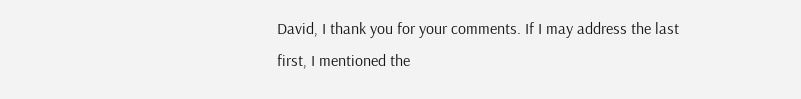David, I thank you for your comments. If I may address the last first, I mentioned the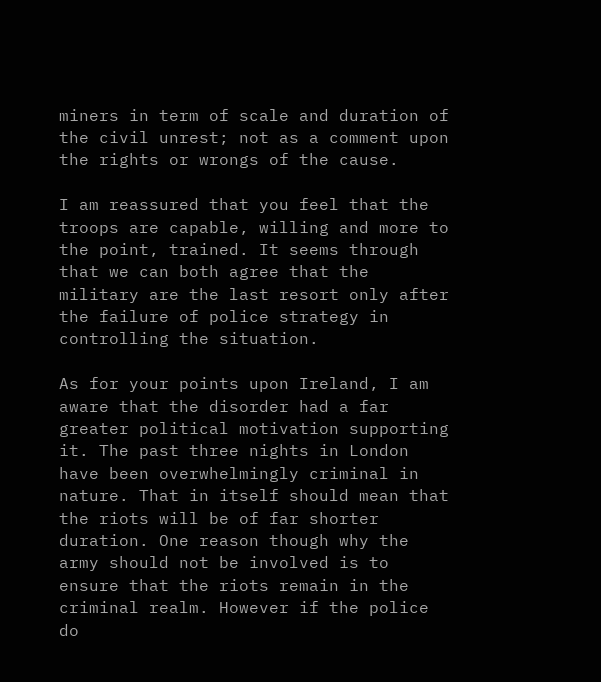miners in term of scale and duration of the civil unrest; not as a comment upon the rights or wrongs of the cause.

I am reassured that you feel that the troops are capable, willing and more to the point, trained. It seems through that we can both agree that the military are the last resort only after the failure of police strategy in controlling the situation.

As for your points upon Ireland, I am aware that the disorder had a far greater political motivation supporting it. The past three nights in London have been overwhelmingly criminal in nature. That in itself should mean that the riots will be of far shorter duration. One reason though why the army should not be involved is to ensure that the riots remain in the criminal realm. However if the police do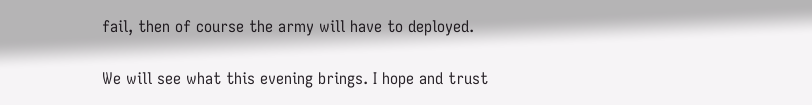fail, then of course the army will have to deployed.

We will see what this evening brings. I hope and trust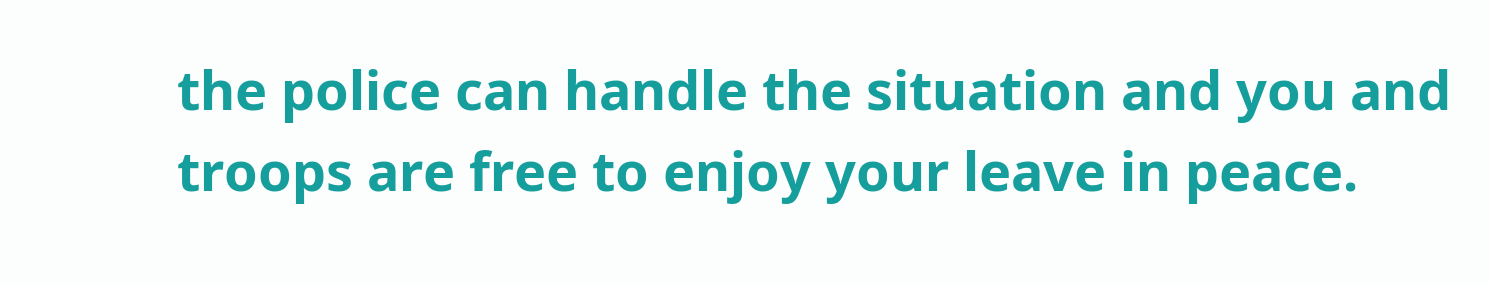the police can handle the situation and you and troops are free to enjoy your leave in peace.